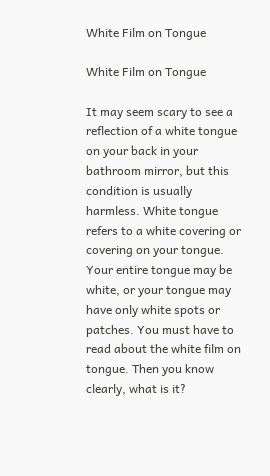White Film on Tongue

White Film on Tongue

It may seem scary to see a reflection of a white tongue on your back in your bathroom mirror, but this condition is usually harmless. White tongue refers to a white covering or covering on your tongue. Your entire tongue may be white, or your tongue may have only white spots or patches. You must have to read about the white film on tongue. Then you know clearly, what is it?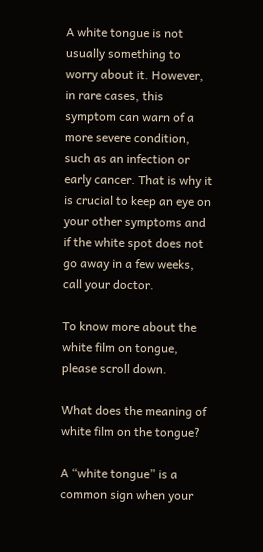A white tongue is not usually something to worry about it. However, in rare cases, this symptom can warn of a more severe condition, such as an infection or early cancer. That is why it is crucial to keep an eye on your other symptoms and if the white spot does not go away in a few weeks, call your doctor.

To know more about the white film on tongue, please scroll down.

What does the meaning of white film on the tongue?

A “white tongue” is a common sign when your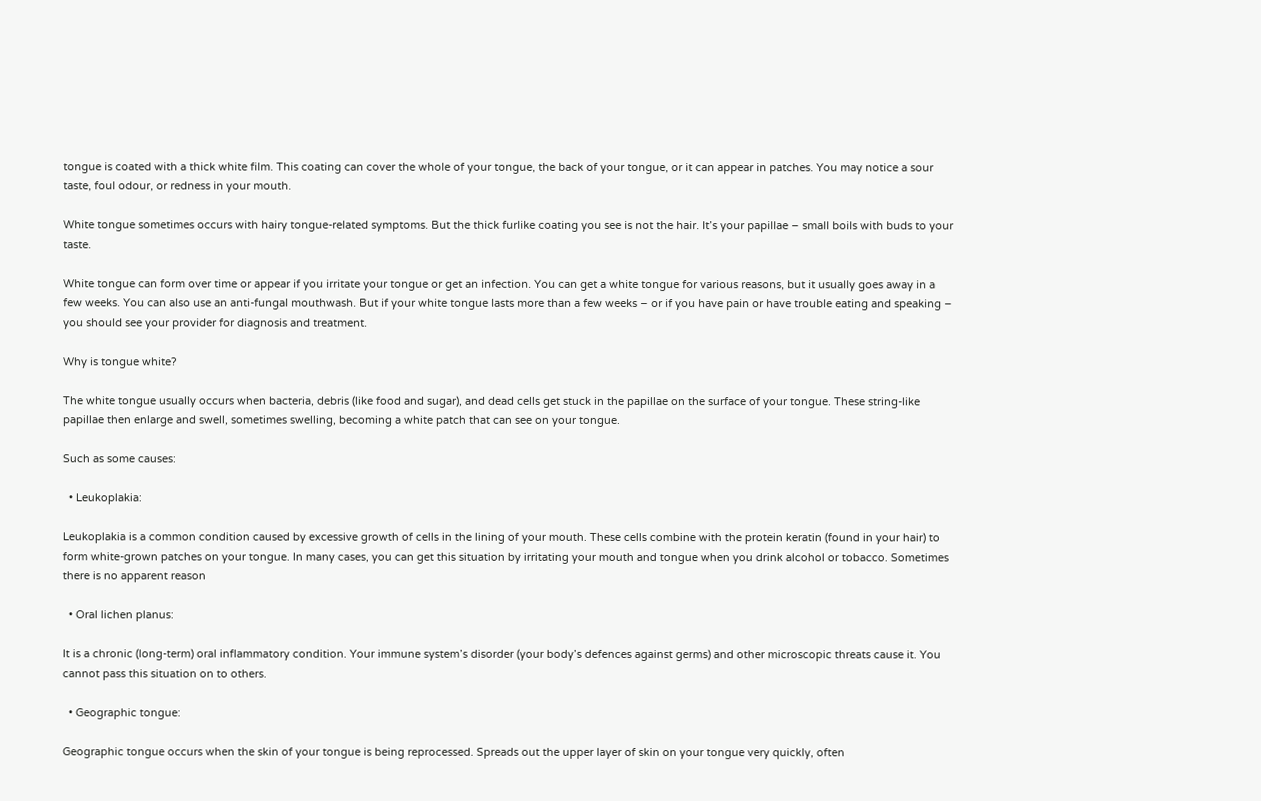tongue is coated with a thick white film. This coating can cover the whole of your tongue, the back of your tongue, or it can appear in patches. You may notice a sour taste, foul odour, or redness in your mouth.

White tongue sometimes occurs with hairy tongue-related symptoms. But the thick furlike coating you see is not the hair. It’s your papillae – small boils with buds to your taste.

White tongue can form over time or appear if you irritate your tongue or get an infection. You can get a white tongue for various reasons, but it usually goes away in a few weeks. You can also use an anti-fungal mouthwash. But if your white tongue lasts more than a few weeks – or if you have pain or have trouble eating and speaking – you should see your provider for diagnosis and treatment.

Why is tongue white?

The white tongue usually occurs when bacteria, debris (like food and sugar), and dead cells get stuck in the papillae on the surface of your tongue. These string-like papillae then enlarge and swell, sometimes swelling, becoming a white patch that can see on your tongue.

Such as some causes:

  • Leukoplakia:

Leukoplakia is a common condition caused by excessive growth of cells in the lining of your mouth. These cells combine with the protein keratin (found in your hair) to form white-grown patches on your tongue. In many cases, you can get this situation by irritating your mouth and tongue when you drink alcohol or tobacco. Sometimes there is no apparent reason

  • Oral lichen planus:

It is a chronic (long-term) oral inflammatory condition. Your immune system’s disorder (your body’s defences against germs) and other microscopic threats cause it. You cannot pass this situation on to others.

  • Geographic tongue:

Geographic tongue occurs when the skin of your tongue is being reprocessed. Spreads out the upper layer of skin on your tongue very quickly, often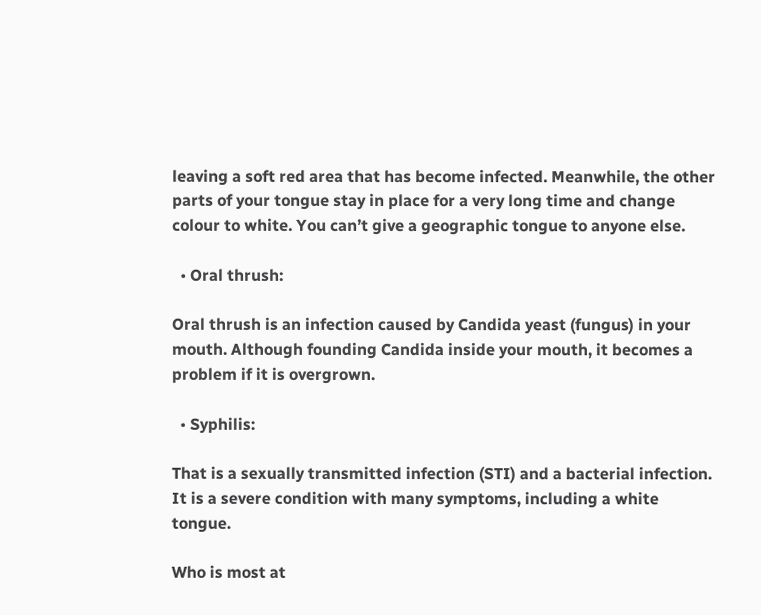leaving a soft red area that has become infected. Meanwhile, the other parts of your tongue stay in place for a very long time and change colour to white. You can’t give a geographic tongue to anyone else.

  • Oral thrush:

Oral thrush is an infection caused by Candida yeast (fungus) in your mouth. Although founding Candida inside your mouth, it becomes a problem if it is overgrown.

  • Syphilis:

That is a sexually transmitted infection (STI) and a bacterial infection. It is a severe condition with many symptoms, including a white tongue.

Who is most at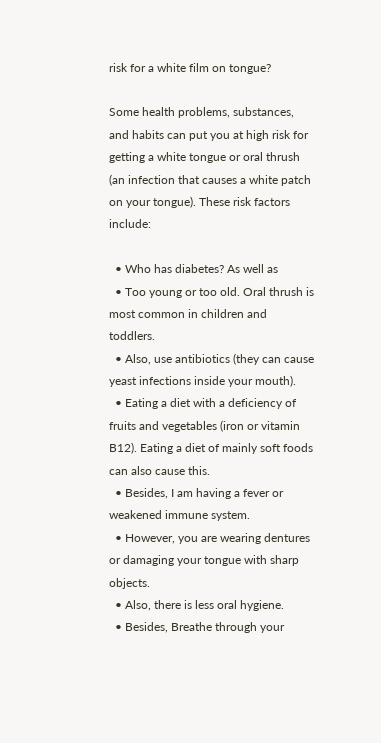risk for a white film on tongue?

Some health problems, substances, and habits can put you at high risk for getting a white tongue or oral thrush (an infection that causes a white patch on your tongue). These risk factors include:

  • Who has diabetes? As well as
  • Too young or too old. Oral thrush is most common in children and toddlers.
  • Also, use antibiotics (they can cause yeast infections inside your mouth).
  • Eating a diet with a deficiency of fruits and vegetables (iron or vitamin B12). Eating a diet of mainly soft foods can also cause this.
  • Besides, I am having a fever or weakened immune system.
  • However, you are wearing dentures or damaging your tongue with sharp objects.
  • Also, there is less oral hygiene.
  • Besides, Breathe through your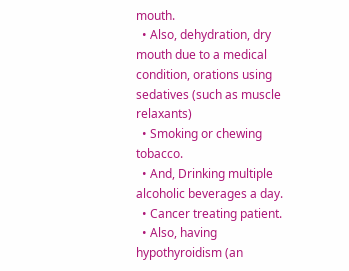mouth.
  • Also, dehydration, dry mouth due to a medical condition, orations using sedatives (such as muscle relaxants)
  • Smoking or chewing tobacco.
  • And, Drinking multiple alcoholic beverages a day.
  • Cancer treating patient.
  • Also, having hypothyroidism (an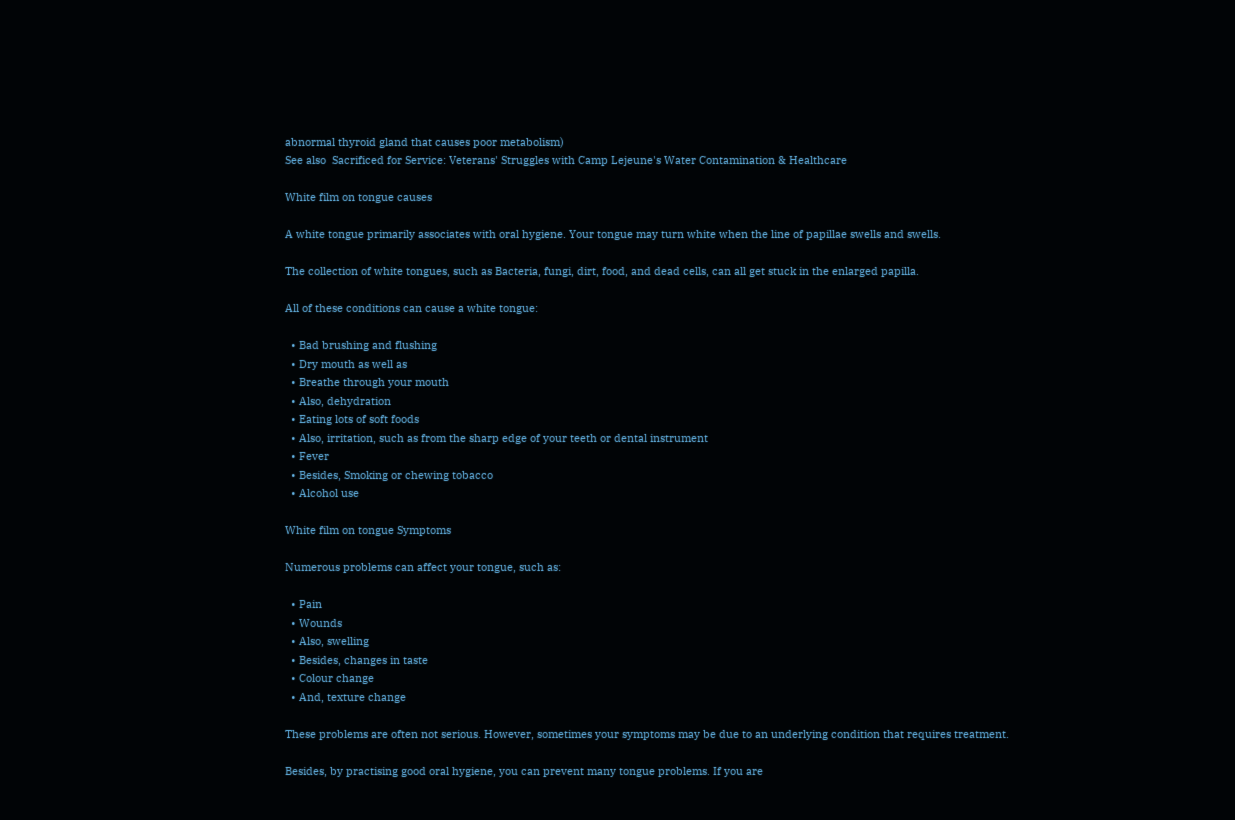abnormal thyroid gland that causes poor metabolism)
See also  Sacrificed for Service: Veterans' Struggles with Camp Lejeune's Water Contamination & Healthcare

White film on tongue causes

A white tongue primarily associates with oral hygiene. Your tongue may turn white when the line of papillae swells and swells.

The collection of white tongues, such as Bacteria, fungi, dirt, food, and dead cells, can all get stuck in the enlarged papilla.

All of these conditions can cause a white tongue:

  • Bad brushing and flushing
  • Dry mouth as well as
  • Breathe through your mouth
  • Also, dehydration
  • Eating lots of soft foods
  • Also, irritation, such as from the sharp edge of your teeth or dental instrument
  • Fever
  • Besides, Smoking or chewing tobacco
  • Alcohol use

White film on tongue Symptoms

Numerous problems can affect your tongue, such as:

  • Pain
  • Wounds
  • Also, swelling
  • Besides, changes in taste
  • Colour change
  • And, texture change

These problems are often not serious. However, sometimes your symptoms may be due to an underlying condition that requires treatment.

Besides, by practising good oral hygiene, you can prevent many tongue problems. If you are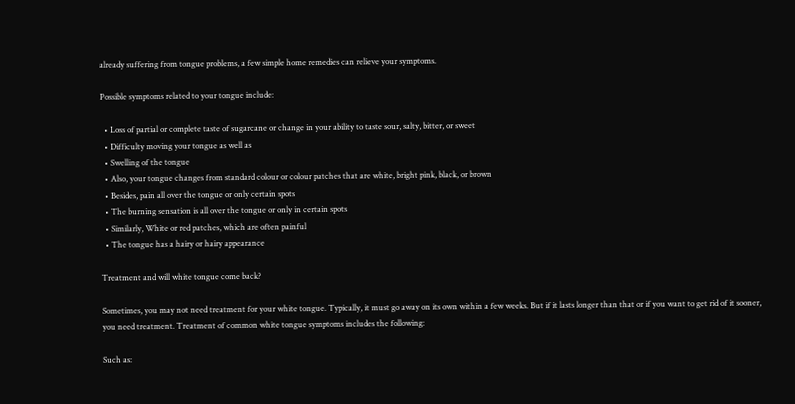already suffering from tongue problems, a few simple home remedies can relieve your symptoms.

Possible symptoms related to your tongue include:

  • Loss of partial or complete taste of sugarcane or change in your ability to taste sour, salty, bitter, or sweet
  • Difficulty moving your tongue as well as
  • Swelling of the tongue
  • Also, your tongue changes from standard colour or colour patches that are white, bright pink, black, or brown
  • Besides, pain all over the tongue or only certain spots
  • The burning sensation is all over the tongue or only in certain spots
  • Similarly, White or red patches, which are often painful
  • The tongue has a hairy or hairy appearance

Treatment and will white tongue come back?

Sometimes, you may not need treatment for your white tongue. Typically, it must go away on its own within a few weeks. But if it lasts longer than that or if you want to get rid of it sooner, you need treatment. Treatment of common white tongue symptoms includes the following:

Such as: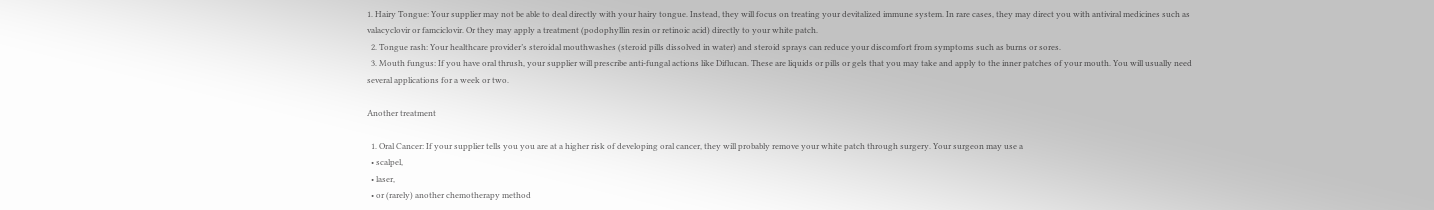1. Hairy Tongue: Your supplier may not be able to deal directly with your hairy tongue. Instead, they will focus on treating your devitalized immune system. In rare cases, they may direct you with antiviral medicines such as valacyclovir or famciclovir. Or they may apply a treatment (podophyllin resin or retinoic acid) directly to your white patch.
  2. Tongue rash: Your healthcare provider’s steroidal mouthwashes (steroid pills dissolved in water) and steroid sprays can reduce your discomfort from symptoms such as burns or sores.
  3. Mouth fungus: If you have oral thrush, your supplier will prescribe anti-fungal actions like Diflucan. These are liquids or pills or gels that you may take and apply to the inner patches of your mouth. You will usually need several applications for a week or two.

Another treatment

  1. Oral Cancer: If your supplier tells you you are at a higher risk of developing oral cancer, they will probably remove your white patch through surgery. Your surgeon may use a
  • scalpel,
  • laser,
  • or (rarely) another chemotherapy method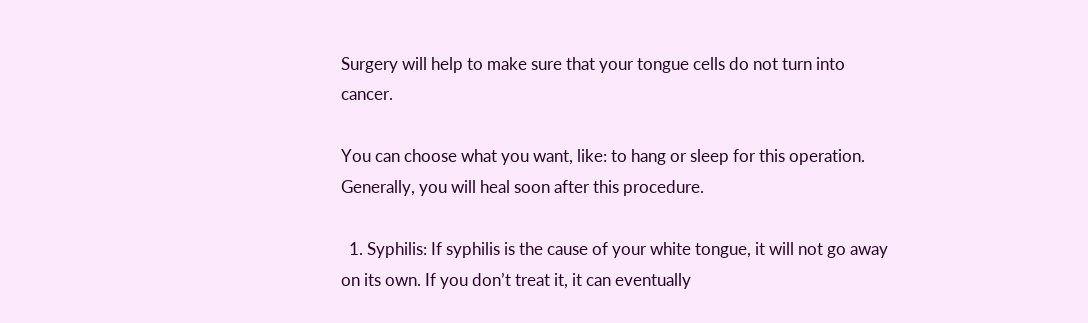Surgery will help to make sure that your tongue cells do not turn into cancer.

You can choose what you want, like: to hang or sleep for this operation. Generally, you will heal soon after this procedure.

  1. Syphilis: If syphilis is the cause of your white tongue, it will not go away on its own. If you don’t treat it, it can eventually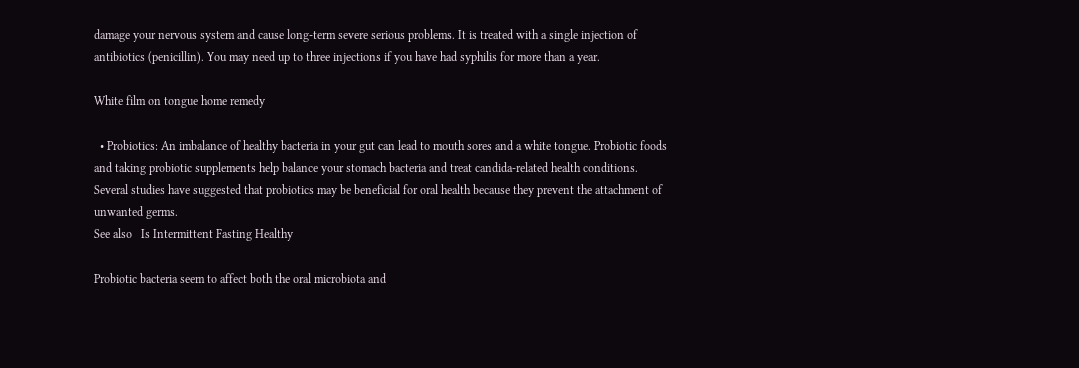damage your nervous system and cause long-term severe serious problems. It is treated with a single injection of antibiotics (penicillin). You may need up to three injections if you have had syphilis for more than a year.

White film on tongue home remedy

  • Probiotics: An imbalance of healthy bacteria in your gut can lead to mouth sores and a white tongue. Probiotic foods and taking probiotic supplements help balance your stomach bacteria and treat candida-related health conditions. Several studies have suggested that probiotics may be beneficial for oral health because they prevent the attachment of unwanted germs.
See also   Is Intermittent Fasting Healthy

Probiotic bacteria seem to affect both the oral microbiota and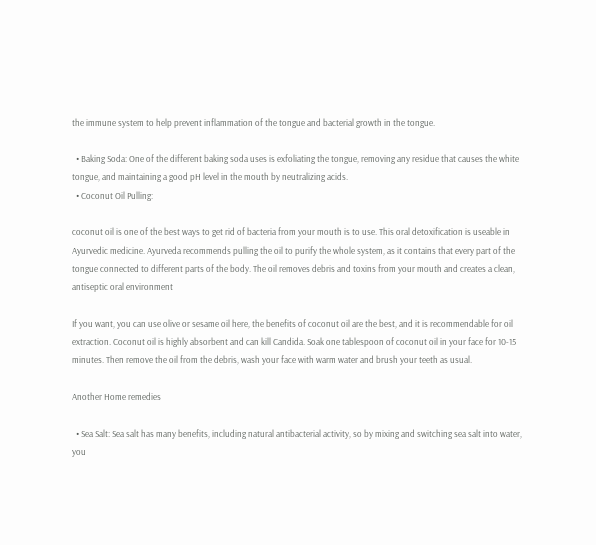the immune system to help prevent inflammation of the tongue and bacterial growth in the tongue.

  • Baking Soda: One of the different baking soda uses is exfoliating the tongue, removing any residue that causes the white tongue, and maintaining a good pH level in the mouth by neutralizing acids.
  • Coconut Oil Pulling:

coconut oil is one of the best ways to get rid of bacteria from your mouth is to use. This oral detoxification is useable in Ayurvedic medicine. Ayurveda recommends pulling the oil to purify the whole system, as it contains that every part of the tongue connected to different parts of the body. The oil removes debris and toxins from your mouth and creates a clean, antiseptic oral environment

If you want, you can use olive or sesame oil here, the benefits of coconut oil are the best, and it is recommendable for oil extraction. Coconut oil is highly absorbent and can kill Candida. Soak one tablespoon of coconut oil in your face for 10-15 minutes. Then remove the oil from the debris, wash your face with warm water and brush your teeth as usual.

Another Home remedies

  • Sea Salt: Sea salt has many benefits, including natural antibacterial activity, so by mixing and switching sea salt into water, you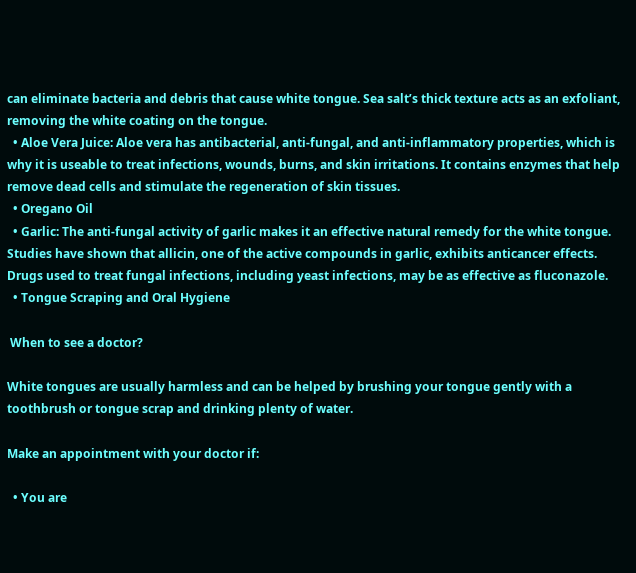can eliminate bacteria and debris that cause white tongue. Sea salt’s thick texture acts as an exfoliant, removing the white coating on the tongue.
  • Aloe Vera Juice: Aloe vera has antibacterial, anti-fungal, and anti-inflammatory properties, which is why it is useable to treat infections, wounds, burns, and skin irritations. It contains enzymes that help remove dead cells and stimulate the regeneration of skin tissues.
  • Oregano Oil
  • Garlic: The anti-fungal activity of garlic makes it an effective natural remedy for the white tongue. Studies have shown that allicin, one of the active compounds in garlic, exhibits anticancer effects. Drugs used to treat fungal infections, including yeast infections, may be as effective as fluconazole.
  • Tongue Scraping and Oral Hygiene

 When to see a doctor?

White tongues are usually harmless and can be helped by brushing your tongue gently with a toothbrush or tongue scrap and drinking plenty of water.

Make an appointment with your doctor if:

  • You are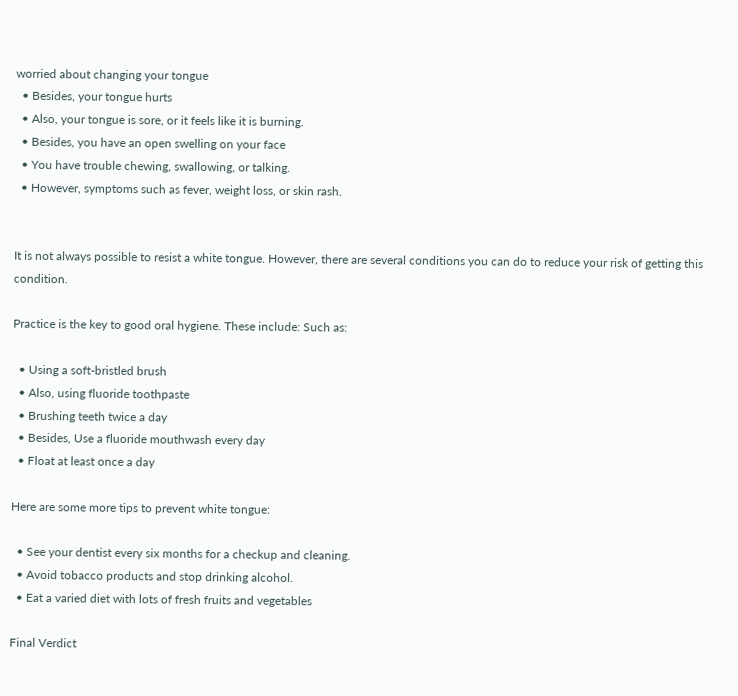worried about changing your tongue
  • Besides, your tongue hurts
  • Also, your tongue is sore, or it feels like it is burning.
  • Besides, you have an open swelling on your face
  • You have trouble chewing, swallowing, or talking.
  • However, symptoms such as fever, weight loss, or skin rash.


It is not always possible to resist a white tongue. However, there are several conditions you can do to reduce your risk of getting this condition.

Practice is the key to good oral hygiene. These include: Such as:

  • Using a soft-bristled brush
  • Also, using fluoride toothpaste
  • Brushing teeth twice a day
  • Besides, Use a fluoride mouthwash every day
  • Float at least once a day

Here are some more tips to prevent white tongue:

  • See your dentist every six months for a checkup and cleaning.
  • Avoid tobacco products and stop drinking alcohol.
  • Eat a varied diet with lots of fresh fruits and vegetables

Final Verdict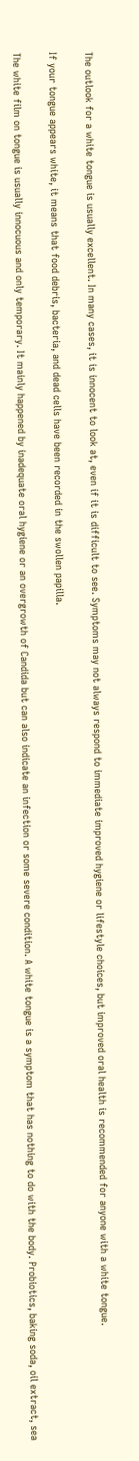The outlook for a white tongue is usually excellent. In many cases, it is innocent to look at, even if it is difficult to see. Symptoms may not always respond to immediate improved hygiene or lifestyle choices, but improved oral health is recommended for anyone with a white tongue.

If your tongue appears white, it means that food debris, bacteria, and dead cells have been recorded in the swollen papilla.

The white film on tongue is usually innocuous and only temporary. It mainly happened by inadequate oral hygiene or an overgrowth of Candida but can also indicate an infection or some severe condition. A white tongue is a symptom that has nothing to do with the body. Probiotics, baking soda, oil extract, sea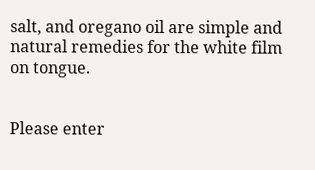salt, and oregano oil are simple and natural remedies for the white film on tongue.


Please enter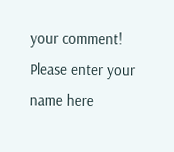your comment!
Please enter your name here